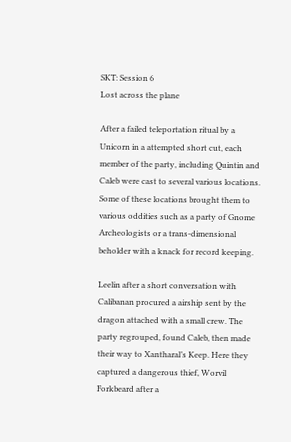SKT: Session 6
Lost across the plane

After a failed teleportation ritual by a Unicorn in a attempted short cut, each member of the party, including Quintin and Caleb were cast to several various locations. Some of these locations brought them to various oddities such as a party of Gnome Archeologists or a trans-dimensional beholder with a knack for record keeping.

Leelin after a short conversation with Calibanan procured a airship sent by the dragon attached with a small crew. The party regrouped, found Caleb, then made their way to Xantharal’s Keep. Here they captured a dangerous thief, Worvil Forkbeard after a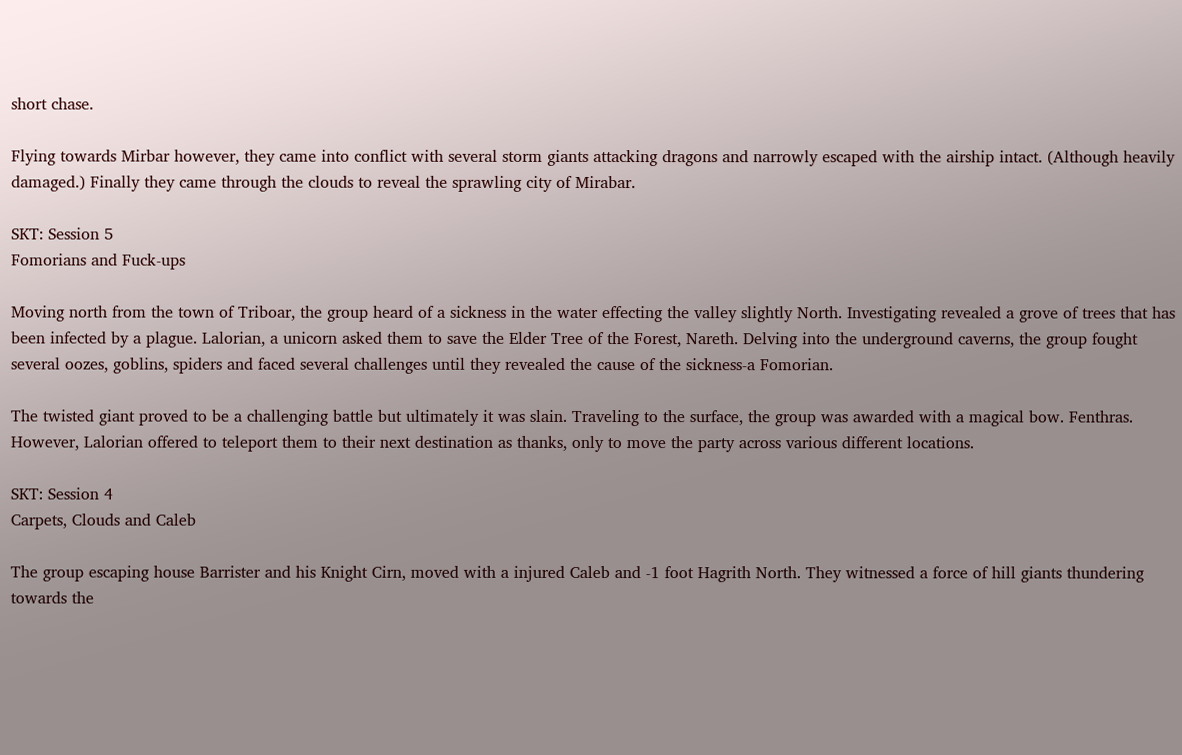short chase.

Flying towards Mirbar however, they came into conflict with several storm giants attacking dragons and narrowly escaped with the airship intact. (Although heavily damaged.) Finally they came through the clouds to reveal the sprawling city of Mirabar.

SKT: Session 5
Fomorians and Fuck-ups

Moving north from the town of Triboar, the group heard of a sickness in the water effecting the valley slightly North. Investigating revealed a grove of trees that has been infected by a plague. Lalorian, a unicorn asked them to save the Elder Tree of the Forest, Nareth. Delving into the underground caverns, the group fought several oozes, goblins, spiders and faced several challenges until they revealed the cause of the sickness-a Fomorian.

The twisted giant proved to be a challenging battle but ultimately it was slain. Traveling to the surface, the group was awarded with a magical bow. Fenthras. However, Lalorian offered to teleport them to their next destination as thanks, only to move the party across various different locations.

SKT: Session 4
Carpets, Clouds and Caleb

The group escaping house Barrister and his Knight Cirn, moved with a injured Caleb and -1 foot Hagrith North. They witnessed a force of hill giants thundering towards the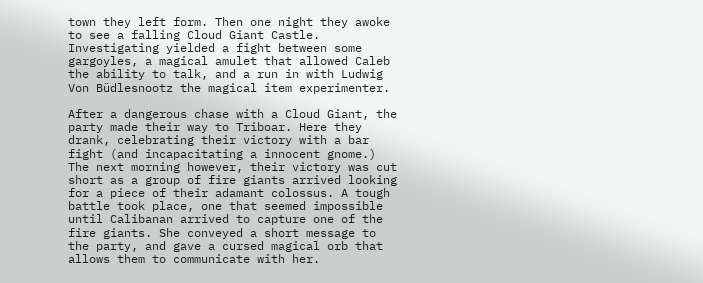town they left form. Then one night they awoke to see a falling Cloud Giant Castle. Investigating yielded a fight between some gargoyles, a magical amulet that allowed Caleb the ability to talk, and a run in with Ludwig Von Büdlesnootz the magical item experimenter.

After a dangerous chase with a Cloud Giant, the party made their way to Triboar. Here they drank, celebrating their victory with a bar fight (and incapacitating a innocent gnome.) The next morning however, their victory was cut short as a group of fire giants arrived looking for a piece of their adamant colossus. A tough battle took place, one that seemed impossible until Calibanan arrived to capture one of the fire giants. She conveyed a short message to the party, and gave a cursed magical orb that allows them to communicate with her.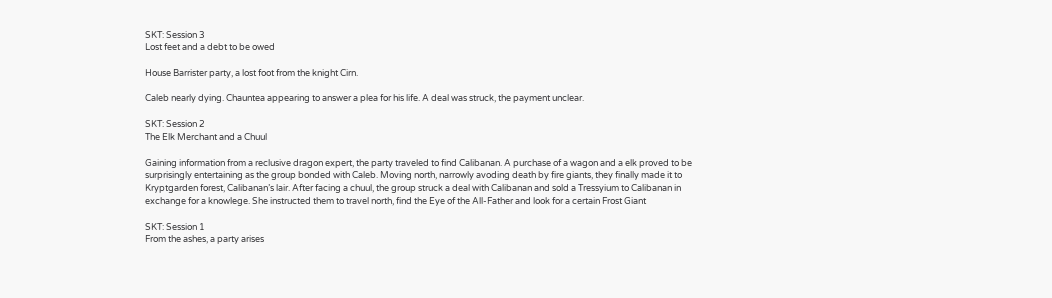SKT: Session 3
Lost feet and a debt to be owed

House Barrister party, a lost foot from the knight Cirn.

Caleb nearly dying. Chauntea appearing to answer a plea for his life. A deal was struck, the payment unclear.

SKT: Session 2
The Elk Merchant and a Chuul

Gaining information from a reclusive dragon expert, the party traveled to find Calibanan. A purchase of a wagon and a elk proved to be surprisingly entertaining as the group bonded with Caleb. Moving north, narrowly avoding death by fire giants, they finally made it to Kryptgarden forest, Calibanan’s lair. After facing a chuul, the group struck a deal with Calibanan and sold a Tressyium to Calibanan in exchange for a knowlege. She instructed them to travel north, find the Eye of the All-Father and look for a certain Frost Giant

SKT: Session 1
From the ashes, a party arises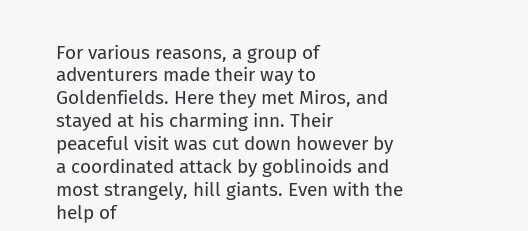For various reasons, a group of adventurers made their way to Goldenfields. Here they met Miros, and stayed at his charming inn. Their peaceful visit was cut down however by a coordinated attack by goblinoids and most strangely, hill giants. Even with the help of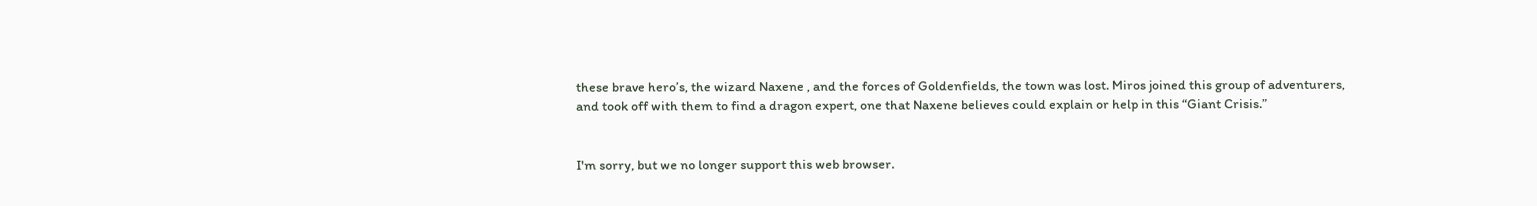these brave hero’s, the wizard Naxene , and the forces of Goldenfields, the town was lost. Miros joined this group of adventurers, and took off with them to find a dragon expert, one that Naxene believes could explain or help in this “Giant Crisis.”


I'm sorry, but we no longer support this web browser.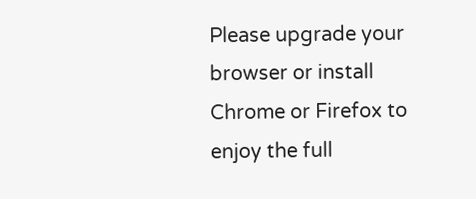Please upgrade your browser or install Chrome or Firefox to enjoy the full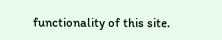functionality of this site.